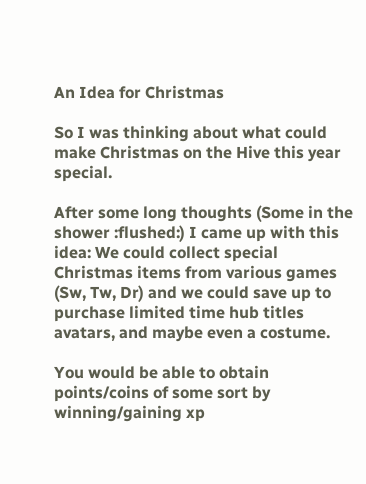An Idea for Christmas

So I was thinking about what could make Christmas on the Hive this year special.

After some long thoughts (Some in the shower :flushed:) I came up with this idea: We could collect special Christmas items from various games (Sw, Tw, Dr) and we could save up to purchase limited time hub titles avatars, and maybe even a costume.

You would be able to obtain points/coins of some sort by winning/gaining xp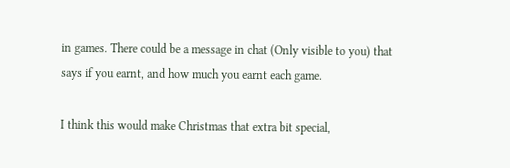in games. There could be a message in chat (Only visible to you) that says if you earnt, and how much you earnt each game.

I think this would make Christmas that extra bit special,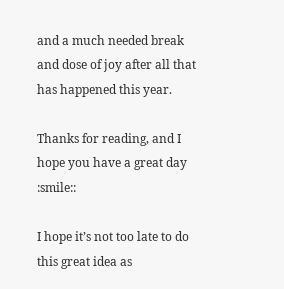and a much needed break and dose of joy after all that has happened this year.

Thanks for reading, and I hope you have a great day :smile::

I hope it’s not too late to do this great idea as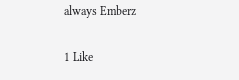always Emberz

1 Like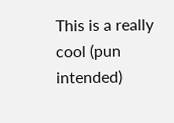This is a really cool (pun intended)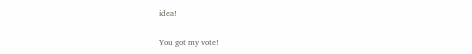idea!

You got my vote!